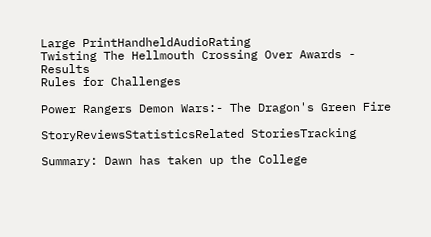Large PrintHandheldAudioRating
Twisting The Hellmouth Crossing Over Awards - Results
Rules for Challenges

Power Rangers Demon Wars:- The Dragon's Green Fire

StoryReviewsStatisticsRelated StoriesTracking

Summary: Dawn has taken up the College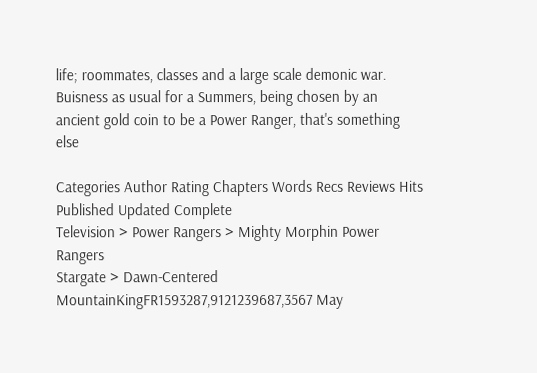life; roommates, classes and a large scale demonic war. Buisness as usual for a Summers, being chosen by an ancient gold coin to be a Power Ranger, that's something else

Categories Author Rating Chapters Words Recs Reviews Hits Published Updated Complete
Television > Power Rangers > Mighty Morphin Power Rangers
Stargate > Dawn-Centered
MountainKingFR1593287,9121239687,3567 May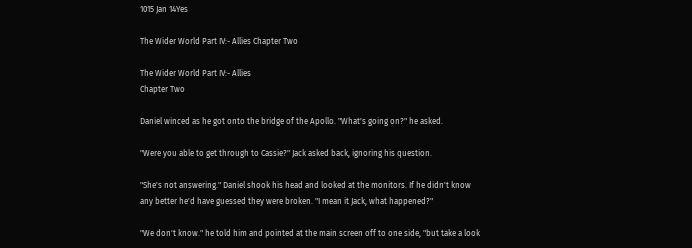1015 Jan 14Yes

The Wider World Part IV:- Allies Chapter Two

The Wider World Part IV:- Allies
Chapter Two

Daniel winced as he got onto the bridge of the Apollo. "What's going on?" he asked.

"Were you able to get through to Cassie?" Jack asked back, ignoring his question.

"She's not answering." Daniel shook his head and looked at the monitors. If he didn't know any better he'd have guessed they were broken. "I mean it Jack, what happened?"

"We don't know." he told him and pointed at the main screen off to one side, "but take a look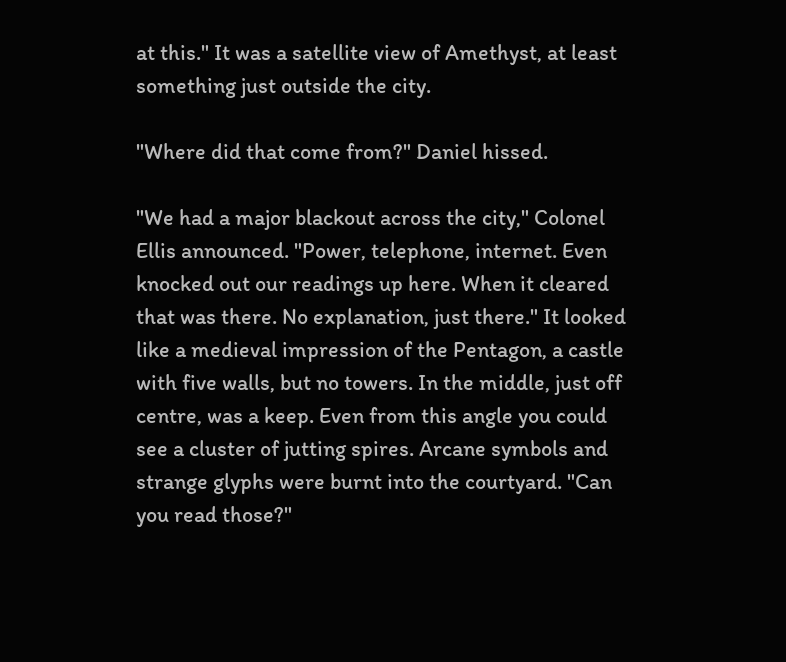at this." It was a satellite view of Amethyst, at least something just outside the city.

"Where did that come from?" Daniel hissed.

"We had a major blackout across the city," Colonel Ellis announced. "Power, telephone, internet. Even knocked out our readings up here. When it cleared that was there. No explanation, just there." It looked like a medieval impression of the Pentagon, a castle with five walls, but no towers. In the middle, just off centre, was a keep. Even from this angle you could see a cluster of jutting spires. Arcane symbols and strange glyphs were burnt into the courtyard. "Can you read those?"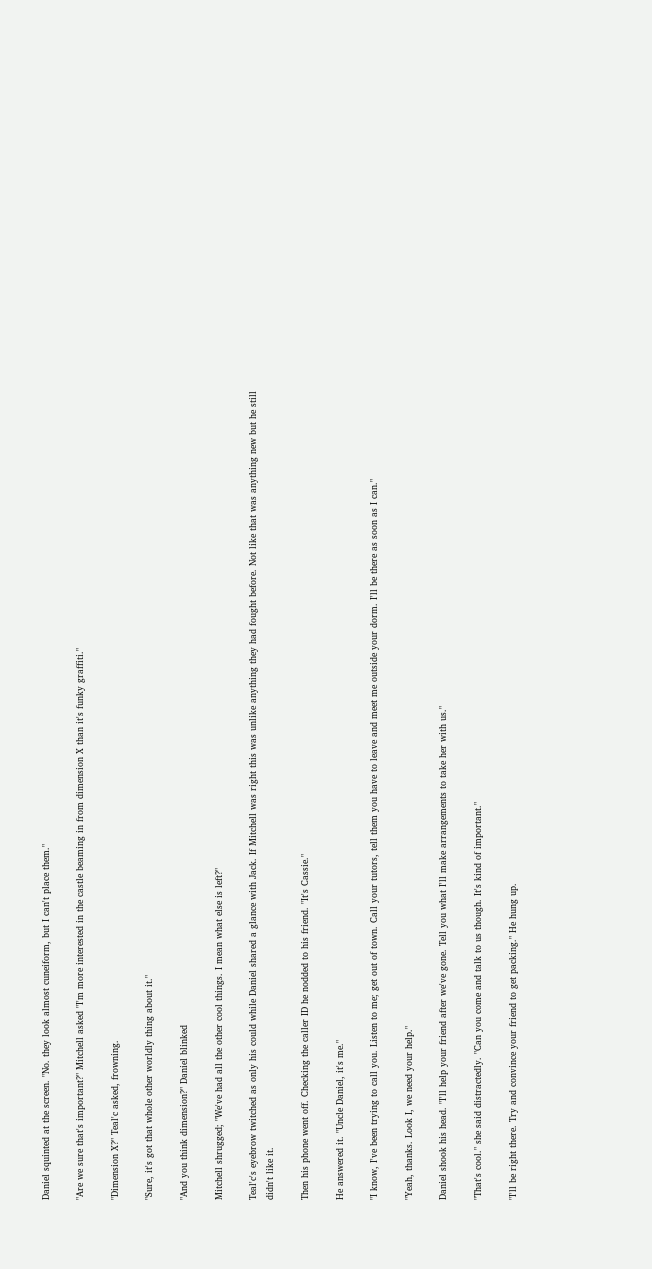Daniel squinted at the screen. "No. they look almost cuneiform, but I can't place them."

"Are we sure that's important?" Mitchell asked "I'm more interested in the castle beaming in from dimension X than it's funky graffiti."

"Dimension X?" Teal'c asked, frowning.

"Sure, it's got that whole other worldly thing about it."

"And you think dimension?" Daniel blinked

Mitchell shrugged; "We've had all the other cool things. I mean what else is left?"

Teal'c's eyebrow twitched as only his could while Daniel shared a glance with Jack. If Mitchell was right this was unlike anything they had fought before. Not like that was anything new but he still didn't like it.

Then his phone went off. Checking the caller ID he nodded to his friend. "It's Cassie."

He answered it. "Uncle Daniel, it's me."

"I know, I've been trying to call you. Listen to me; get out of town. Call your tutors, tell them you have to leave and meet me outside your dorm. I'll be there as soon as I can."

"Yeah, thanks. Look I, we need your help."

Daniel shook his head. "I'll help your friend after we've gone. Tell you what I'll make arrangements to take her with us."

"That's cool." she said distractedly. "Can you come and talk to us though. It's kind of important."

"I'll be right there. Try and convince your friend to get packing." He hung up.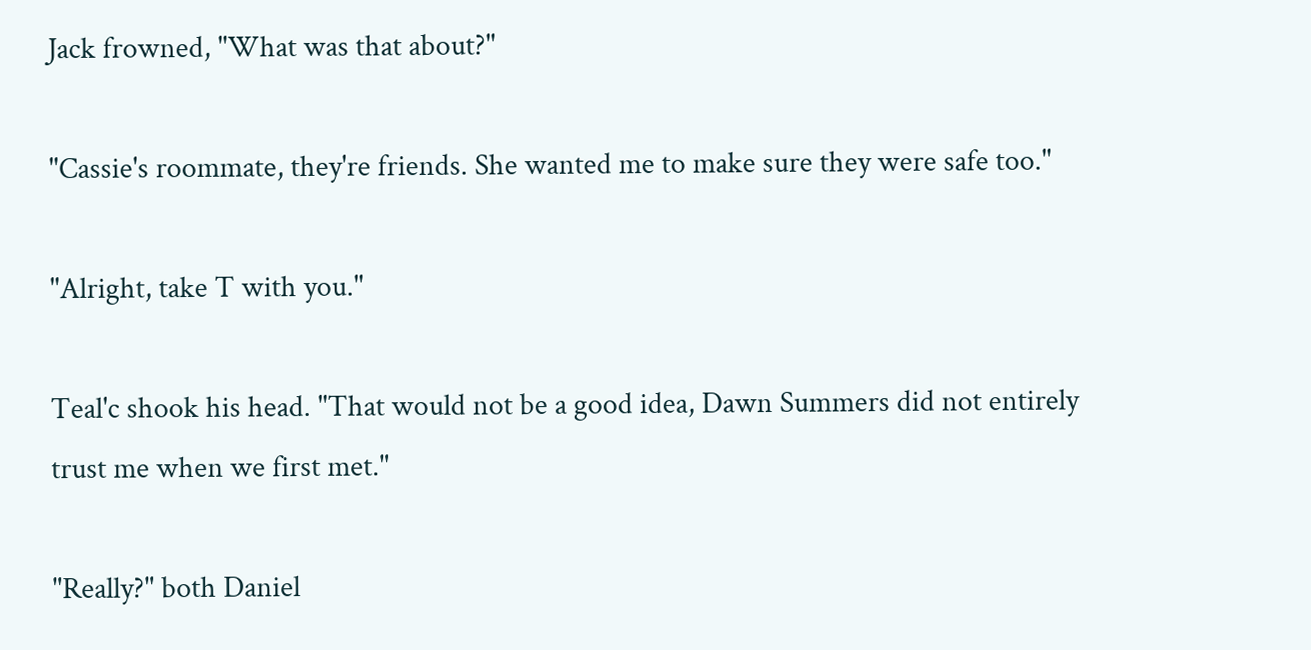Jack frowned, "What was that about?"

"Cassie's roommate, they're friends. She wanted me to make sure they were safe too."

"Alright, take T with you."

Teal'c shook his head. "That would not be a good idea, Dawn Summers did not entirely trust me when we first met."

"Really?" both Daniel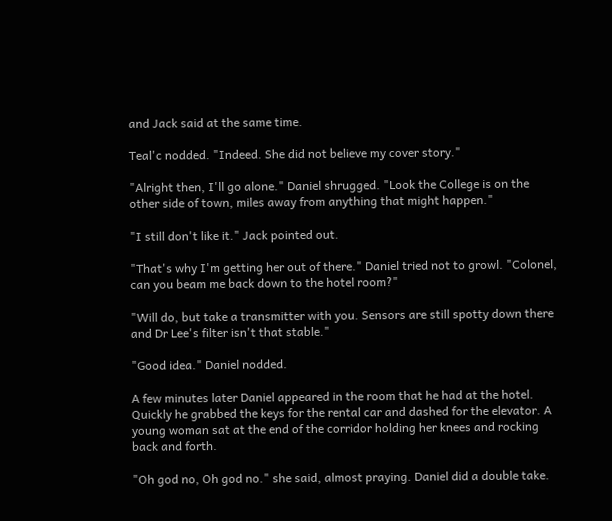and Jack said at the same time.

Teal'c nodded. "Indeed. She did not believe my cover story."

"Alright then, I'll go alone." Daniel shrugged. "Look the College is on the other side of town, miles away from anything that might happen."

"I still don't like it." Jack pointed out.

"That's why I'm getting her out of there." Daniel tried not to growl. "Colonel, can you beam me back down to the hotel room?"

"Will do, but take a transmitter with you. Sensors are still spotty down there and Dr Lee's filter isn't that stable."

"Good idea." Daniel nodded.

A few minutes later Daniel appeared in the room that he had at the hotel. Quickly he grabbed the keys for the rental car and dashed for the elevator. A young woman sat at the end of the corridor holding her knees and rocking back and forth.

"Oh god no, Oh god no." she said, almost praying. Daniel did a double take.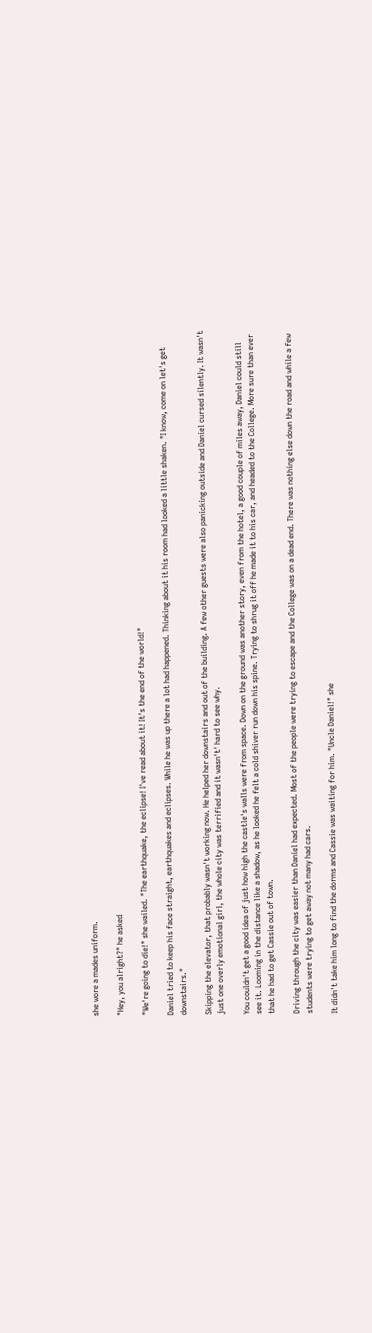she wore a mades uniform.

"Hey, you alright?" he asked

"We're going to die!" she wailed. "The earthquake, the eclipse! I've read about it! It's the end of the world!"

Daniel tried to keep his face straight, earthquakes and eclipses. While he was up there a lot had happened. Thinking about it his room had looked a little shaken. "I know, come on let's get downstairs."

Skipping the elevator, that probably wasn't working now. He helped her downstairs and out of the building. A few other guests were also panicking outside and Daniel cursed silently. It wasn't just one overly emotional girl, the whole city was terrified and it wasn't' hard to see why.

You couldn't get a good idea of just how high the castle's walls were from space. Down on the ground was another story, even from the hotel, a good couple of miles away, Daniel could still see it. Looming in the distance like a shadow, as he looked he felt a cold shiver run down his spine. Trying to shrug it off he made it to his car, and headed to the College. More sure than ever that he had to get Cassie out of town.

Driving through the city was easier than Daniel had expected. Most of the people were trying to escape and the College was on a dead end. There was nothing else down the road and while a few students were trying to get away not many had cars.

It didn't take him long to find the dorms and Cassie was waiting for him. "Uncle Daniel!" she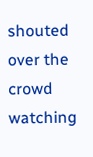shouted over the crowd watching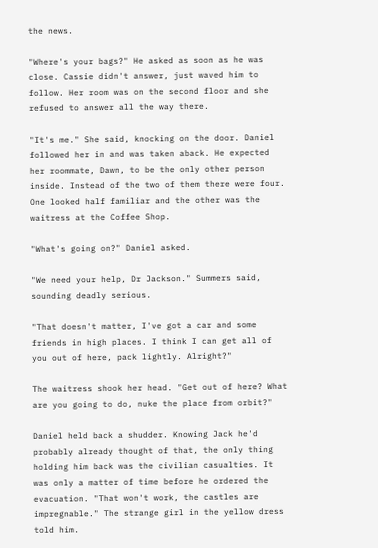the news.

"Where's your bags?" He asked as soon as he was close. Cassie didn't answer, just waved him to follow. Her room was on the second floor and she refused to answer all the way there.

"It's me." She said, knocking on the door. Daniel followed her in and was taken aback. He expected her roommate, Dawn, to be the only other person inside. Instead of the two of them there were four. One looked half familiar and the other was the waitress at the Coffee Shop.

"What's going on?" Daniel asked.

"We need your help, Dr Jackson." Summers said, sounding deadly serious.

"That doesn't matter, I've got a car and some friends in high places. I think I can get all of you out of here, pack lightly. Alright?"

The waitress shook her head. "Get out of here? What are you going to do, nuke the place from orbit?"

Daniel held back a shudder. Knowing Jack he'd probably already thought of that, the only thing holding him back was the civilian casualties. It was only a matter of time before he ordered the evacuation. "That won't work, the castles are impregnable." The strange girl in the yellow dress told him.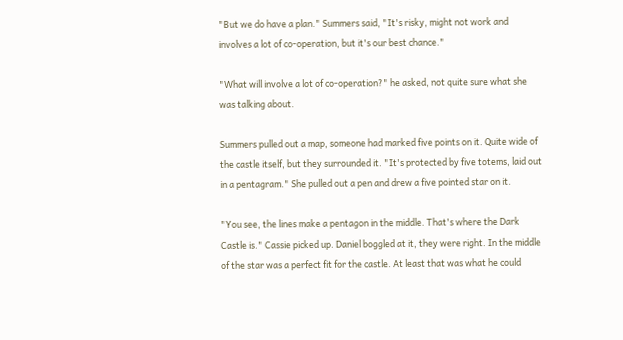"But we do have a plan." Summers said, "It's risky, might not work and involves a lot of co-operation, but it's our best chance."

"What will involve a lot of co-operation?" he asked, not quite sure what she was talking about.

Summers pulled out a map, someone had marked five points on it. Quite wide of the castle itself, but they surrounded it. "It's protected by five totems, laid out in a pentagram." She pulled out a pen and drew a five pointed star on it.

"You see, the lines make a pentagon in the middle. That's where the Dark Castle is." Cassie picked up. Daniel boggled at it, they were right. In the middle of the star was a perfect fit for the castle. At least that was what he could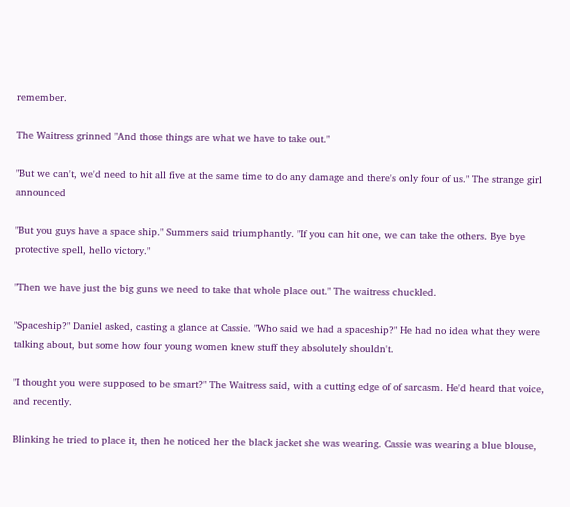remember.

The Waitress grinned "And those things are what we have to take out."

"But we can't, we'd need to hit all five at the same time to do any damage and there's only four of us." The strange girl announced

"But you guys have a space ship." Summers said triumphantly. "If you can hit one, we can take the others. Bye bye protective spell, hello victory."

"Then we have just the big guns we need to take that whole place out." The waitress chuckled.

"Spaceship?" Daniel asked, casting a glance at Cassie. "Who said we had a spaceship?" He had no idea what they were talking about, but some how four young women knew stuff they absolutely shouldn't.

"I thought you were supposed to be smart?" The Waitress said, with a cutting edge of of sarcasm. He'd heard that voice, and recently.

Blinking he tried to place it, then he noticed her the black jacket she was wearing. Cassie was wearing a blue blouse,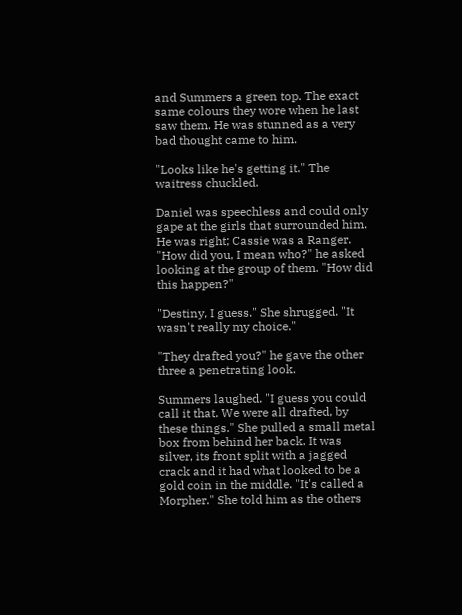and Summers a green top. The exact same colours they wore when he last saw them. He was stunned as a very bad thought came to him.

"Looks like he's getting it." The waitress chuckled.

Daniel was speechless and could only gape at the girls that surrounded him. He was right; Cassie was a Ranger. "How did you, I mean who?" he asked looking at the group of them. "How did this happen?"

"Destiny, I guess." She shrugged. "It wasn't really my choice."

"They drafted you?" he gave the other three a penetrating look.

Summers laughed. "I guess you could call it that. We were all drafted, by these things." She pulled a small metal box from behind her back. It was silver, its front split with a jagged crack and it had what looked to be a gold coin in the middle. "It's called a Morpher." She told him as the others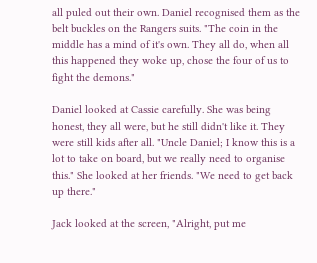all puled out their own. Daniel recognised them as the belt buckles on the Rangers suits. "The coin in the middle has a mind of it's own. They all do, when all this happened they woke up, chose the four of us to fight the demons."

Daniel looked at Cassie carefully. She was being honest, they all were, but he still didn't like it. They were still kids after all. "Uncle Daniel; I know this is a lot to take on board, but we really need to organise this." She looked at her friends. "We need to get back up there."

Jack looked at the screen, "Alright, put me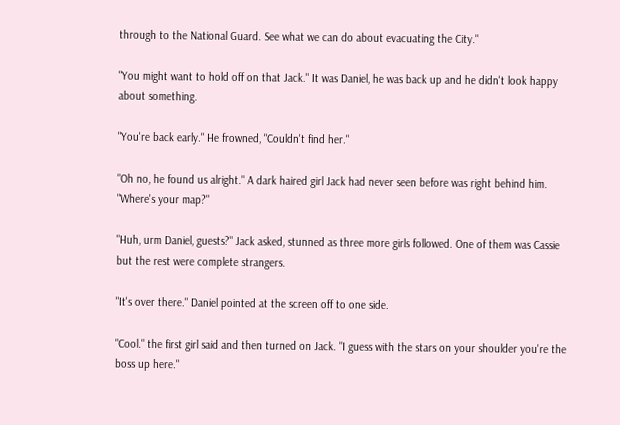through to the National Guard. See what we can do about evacuating the City."

"You might want to hold off on that Jack." It was Daniel, he was back up and he didn't look happy about something.

"You're back early." He frowned, "Couldn't find her."

"Oh no, he found us alright." A dark haired girl Jack had never seen before was right behind him. "Where's your map?"

"Huh, urm Daniel, guests?" Jack asked, stunned as three more girls followed. One of them was Cassie but the rest were complete strangers.

"It's over there." Daniel pointed at the screen off to one side.

"Cool." the first girl said and then turned on Jack. "I guess with the stars on your shoulder you're the boss up here."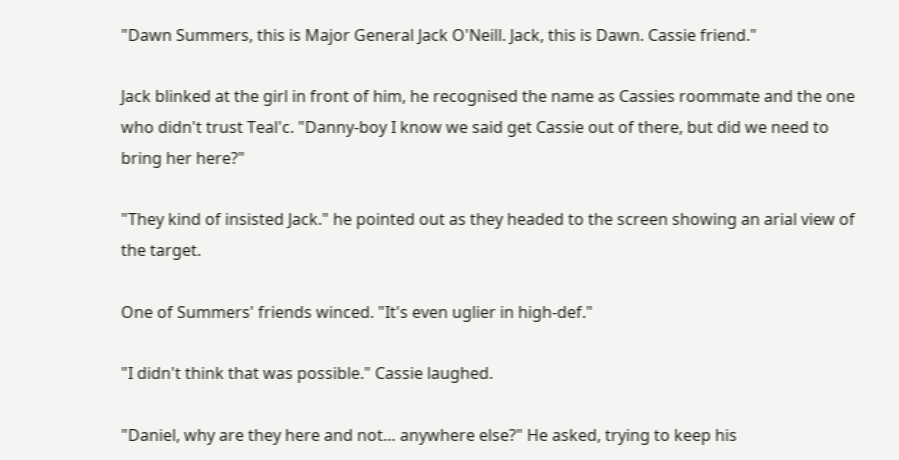"Dawn Summers, this is Major General Jack O'Neill. Jack, this is Dawn. Cassie friend."

Jack blinked at the girl in front of him, he recognised the name as Cassies roommate and the one who didn't trust Teal'c. "Danny-boy I know we said get Cassie out of there, but did we need to bring her here?"

"They kind of insisted Jack." he pointed out as they headed to the screen showing an arial view of the target.

One of Summers' friends winced. "It's even uglier in high-def."

"I didn't think that was possible." Cassie laughed.

"Daniel, why are they here and not… anywhere else?" He asked, trying to keep his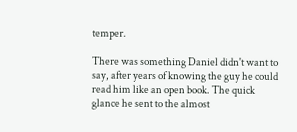temper.

There was something Daniel didn't want to say, after years of knowing the guy he could read him like an open book. The quick glance he sent to the almost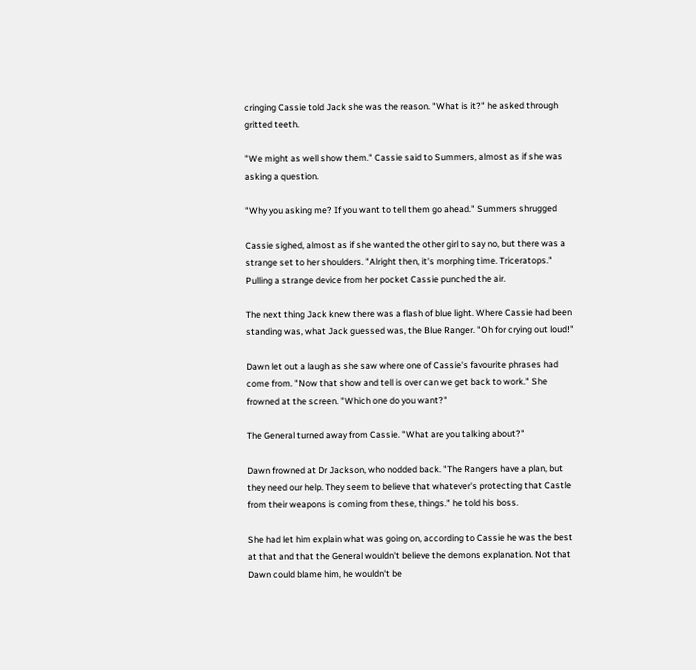cringing Cassie told Jack she was the reason. "What is it?" he asked through gritted teeth.

"We might as well show them." Cassie said to Summers, almost as if she was asking a question.

"Why you asking me? If you want to tell them go ahead." Summers shrugged

Cassie sighed, almost as if she wanted the other girl to say no, but there was a strange set to her shoulders. "Alright then, it's morphing time. Triceratops." Pulling a strange device from her pocket Cassie punched the air.

The next thing Jack knew there was a flash of blue light. Where Cassie had been standing was, what Jack guessed was, the Blue Ranger. "Oh for crying out loud!"

Dawn let out a laugh as she saw where one of Cassie's favourite phrases had come from. "Now that show and tell is over can we get back to work." She frowned at the screen. "Which one do you want?"

The General turned away from Cassie. "What are you talking about?"

Dawn frowned at Dr Jackson, who nodded back. "The Rangers have a plan, but they need our help. They seem to believe that whatever's protecting that Castle from their weapons is coming from these, things." he told his boss.

She had let him explain what was going on, according to Cassie he was the best at that and that the General wouldn't believe the demons explanation. Not that Dawn could blame him, he wouldn't be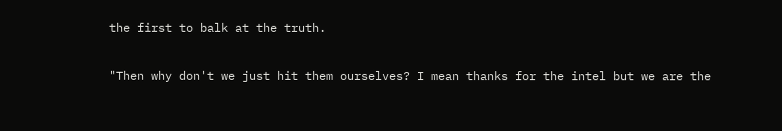the first to balk at the truth.

"Then why don't we just hit them ourselves? I mean thanks for the intel but we are the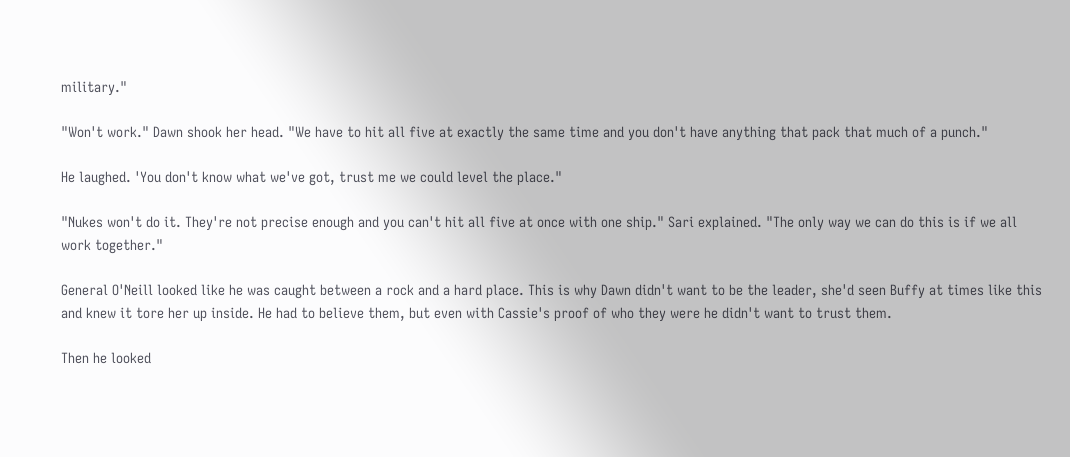military."

"Won't work." Dawn shook her head. "We have to hit all five at exactly the same time and you don't have anything that pack that much of a punch."

He laughed. 'You don't know what we've got, trust me we could level the place."

"Nukes won't do it. They're not precise enough and you can't hit all five at once with one ship." Sari explained. "The only way we can do this is if we all work together."

General O'Neill looked like he was caught between a rock and a hard place. This is why Dawn didn't want to be the leader, she'd seen Buffy at times like this and knew it tore her up inside. He had to believe them, but even with Cassie's proof of who they were he didn't want to trust them.

Then he looked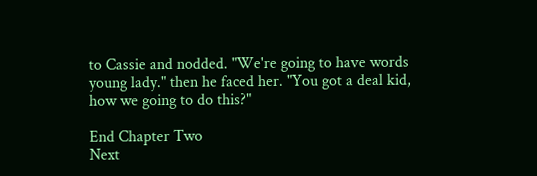to Cassie and nodded. "We're going to have words young lady." then he faced her. "You got a deal kid, how we going to do this?"

End Chapter Two
Next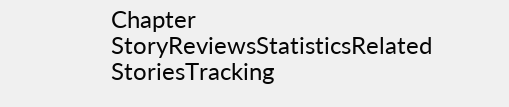Chapter
StoryReviewsStatisticsRelated StoriesTracking